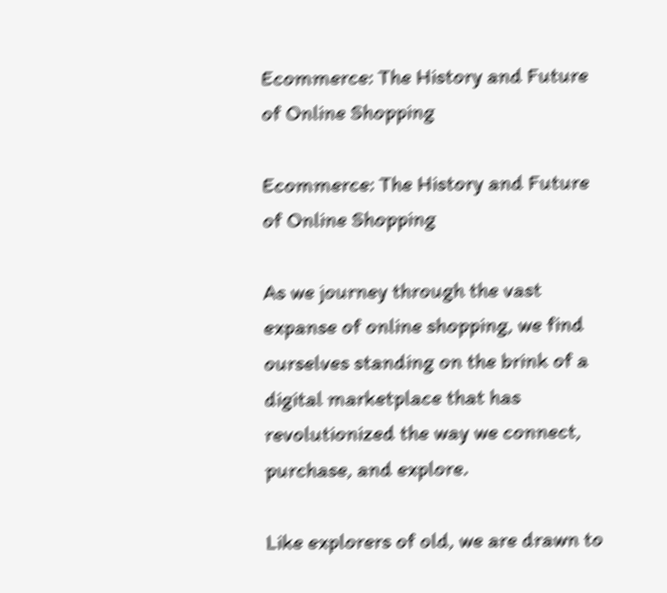Ecommerce: The History and Future of Online Shopping

Ecommerce: The History and Future of Online Shopping

As we journey through the vast expanse of online shopping, we find ourselves standing on the brink of a digital marketplace that has revolutionized the way we connect, purchase, and explore.

Like explorers of old, we are drawn to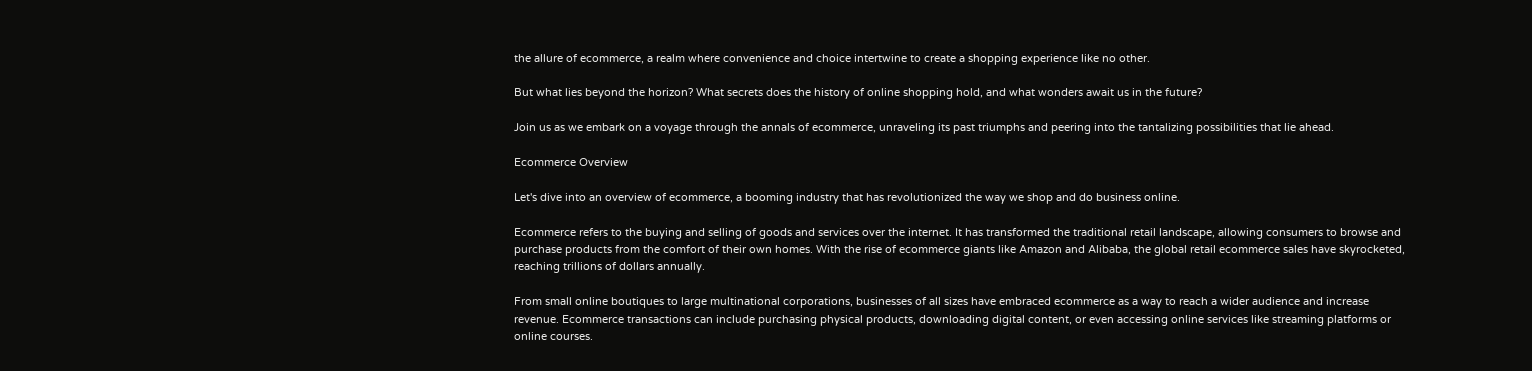the allure of ecommerce, a realm where convenience and choice intertwine to create a shopping experience like no other.

But what lies beyond the horizon? What secrets does the history of online shopping hold, and what wonders await us in the future?

Join us as we embark on a voyage through the annals of ecommerce, unraveling its past triumphs and peering into the tantalizing possibilities that lie ahead.

Ecommerce Overview

Let's dive into an overview of ecommerce, a booming industry that has revolutionized the way we shop and do business online.

Ecommerce refers to the buying and selling of goods and services over the internet. It has transformed the traditional retail landscape, allowing consumers to browse and purchase products from the comfort of their own homes. With the rise of ecommerce giants like Amazon and Alibaba, the global retail ecommerce sales have skyrocketed, reaching trillions of dollars annually.

From small online boutiques to large multinational corporations, businesses of all sizes have embraced ecommerce as a way to reach a wider audience and increase revenue. Ecommerce transactions can include purchasing physical products, downloading digital content, or even accessing online services like streaming platforms or online courses.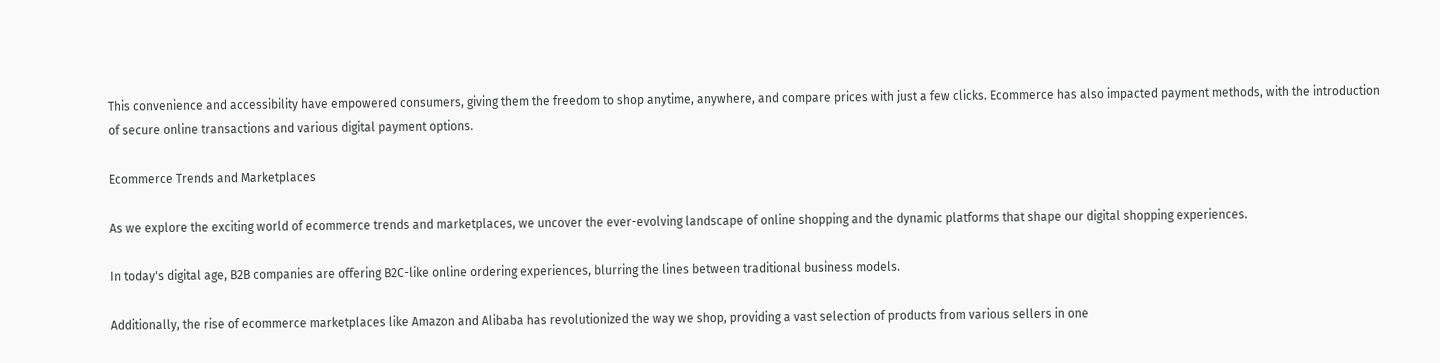This convenience and accessibility have empowered consumers, giving them the freedom to shop anytime, anywhere, and compare prices with just a few clicks. Ecommerce has also impacted payment methods, with the introduction of secure online transactions and various digital payment options.

Ecommerce Trends and Marketplaces

As we explore the exciting world of ecommerce trends and marketplaces, we uncover the ever-evolving landscape of online shopping and the dynamic platforms that shape our digital shopping experiences.

In today's digital age, B2B companies are offering B2C-like online ordering experiences, blurring the lines between traditional business models.

Additionally, the rise of ecommerce marketplaces like Amazon and Alibaba has revolutionized the way we shop, providing a vast selection of products from various sellers in one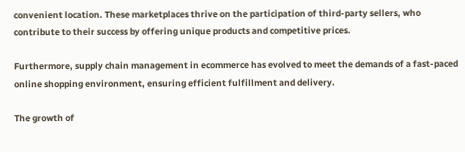convenient location. These marketplaces thrive on the participation of third-party sellers, who contribute to their success by offering unique products and competitive prices.

Furthermore, supply chain management in ecommerce has evolved to meet the demands of a fast-paced online shopping environment, ensuring efficient fulfillment and delivery.

The growth of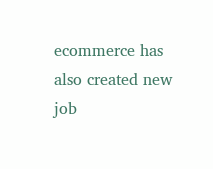ecommerce has also created new job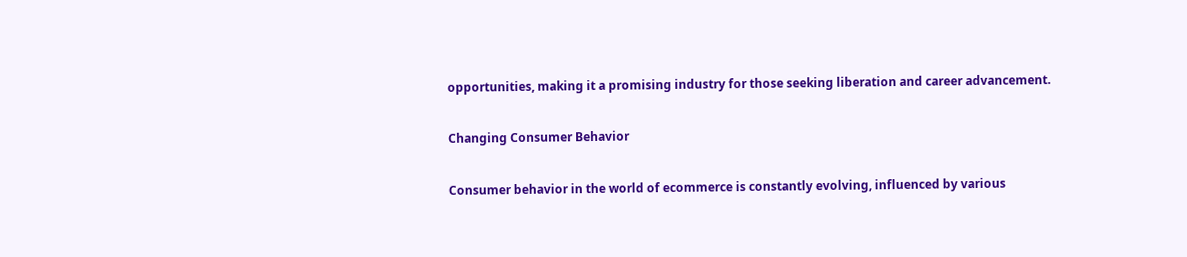opportunities, making it a promising industry for those seeking liberation and career advancement.

Changing Consumer Behavior

Consumer behavior in the world of ecommerce is constantly evolving, influenced by various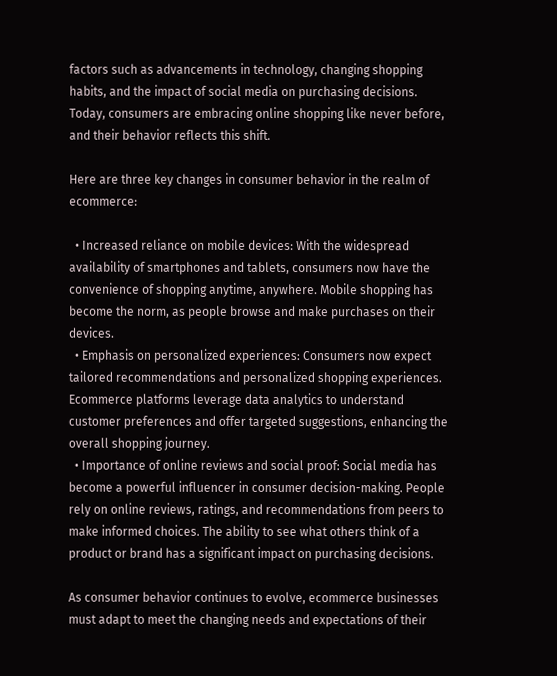factors such as advancements in technology, changing shopping habits, and the impact of social media on purchasing decisions. Today, consumers are embracing online shopping like never before, and their behavior reflects this shift.

Here are three key changes in consumer behavior in the realm of ecommerce:

  • Increased reliance on mobile devices: With the widespread availability of smartphones and tablets, consumers now have the convenience of shopping anytime, anywhere. Mobile shopping has become the norm, as people browse and make purchases on their devices.
  • Emphasis on personalized experiences: Consumers now expect tailored recommendations and personalized shopping experiences. Ecommerce platforms leverage data analytics to understand customer preferences and offer targeted suggestions, enhancing the overall shopping journey.
  • Importance of online reviews and social proof: Social media has become a powerful influencer in consumer decision-making. People rely on online reviews, ratings, and recommendations from peers to make informed choices. The ability to see what others think of a product or brand has a significant impact on purchasing decisions.

As consumer behavior continues to evolve, ecommerce businesses must adapt to meet the changing needs and expectations of their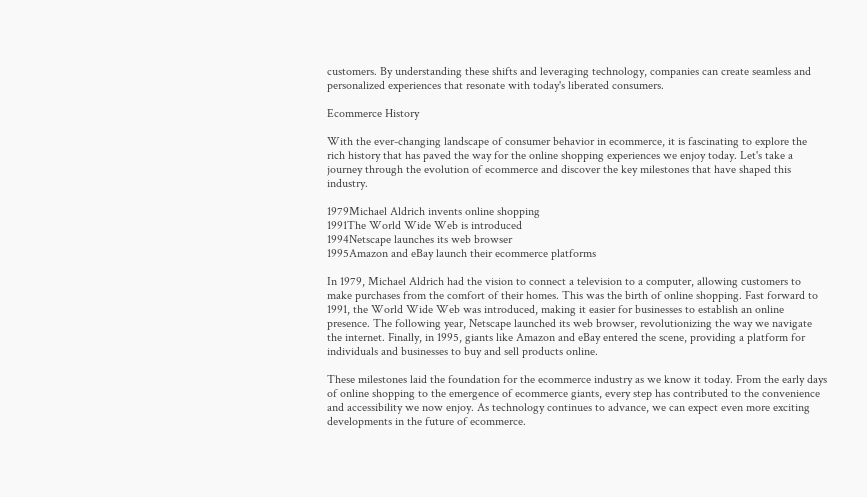customers. By understanding these shifts and leveraging technology, companies can create seamless and personalized experiences that resonate with today's liberated consumers.

Ecommerce History

With the ever-changing landscape of consumer behavior in ecommerce, it is fascinating to explore the rich history that has paved the way for the online shopping experiences we enjoy today. Let's take a journey through the evolution of ecommerce and discover the key milestones that have shaped this industry.

1979Michael Aldrich invents online shopping
1991The World Wide Web is introduced
1994Netscape launches its web browser
1995Amazon and eBay launch their ecommerce platforms

In 1979, Michael Aldrich had the vision to connect a television to a computer, allowing customers to make purchases from the comfort of their homes. This was the birth of online shopping. Fast forward to 1991, the World Wide Web was introduced, making it easier for businesses to establish an online presence. The following year, Netscape launched its web browser, revolutionizing the way we navigate the internet. Finally, in 1995, giants like Amazon and eBay entered the scene, providing a platform for individuals and businesses to buy and sell products online.

These milestones laid the foundation for the ecommerce industry as we know it today. From the early days of online shopping to the emergence of ecommerce giants, every step has contributed to the convenience and accessibility we now enjoy. As technology continues to advance, we can expect even more exciting developments in the future of ecommerce.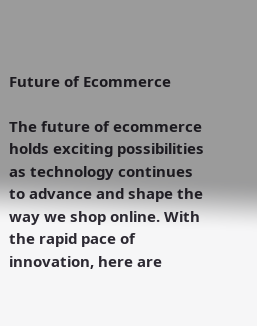Future of Ecommerce

The future of ecommerce holds exciting possibilities as technology continues to advance and shape the way we shop online. With the rapid pace of innovation, here are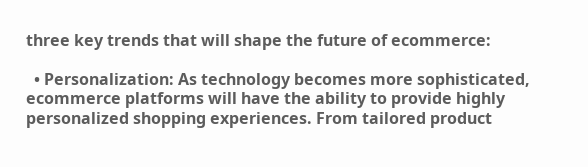three key trends that will shape the future of ecommerce:

  • Personalization: As technology becomes more sophisticated, ecommerce platforms will have the ability to provide highly personalized shopping experiences. From tailored product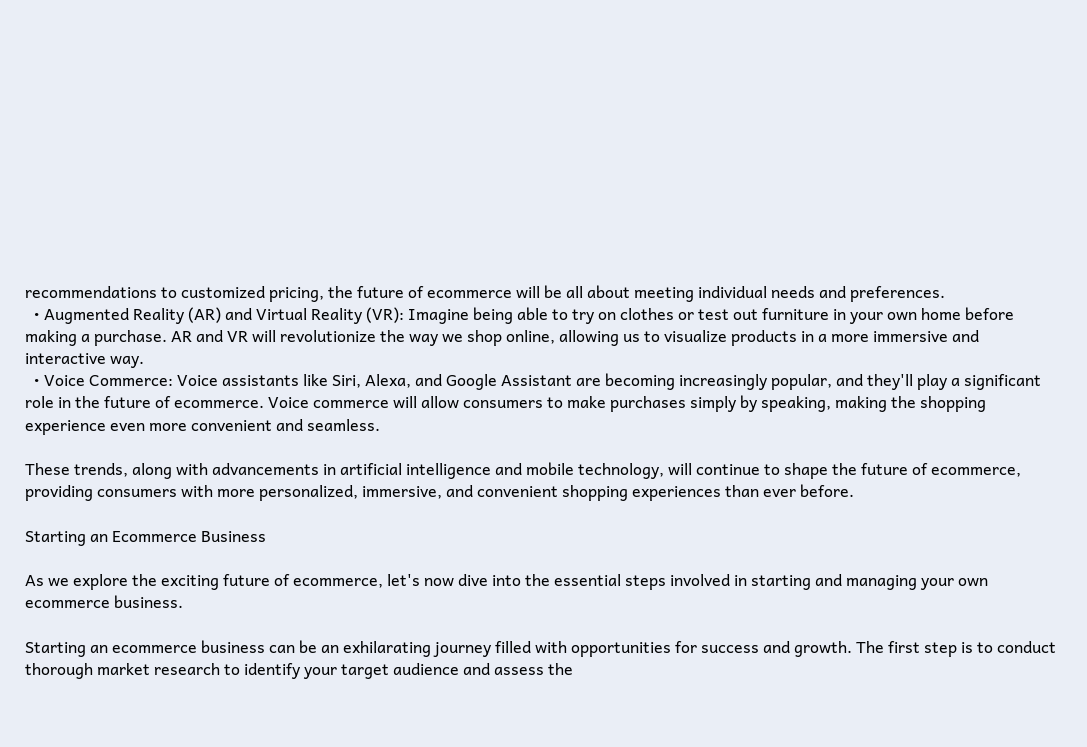recommendations to customized pricing, the future of ecommerce will be all about meeting individual needs and preferences.
  • Augmented Reality (AR) and Virtual Reality (VR): Imagine being able to try on clothes or test out furniture in your own home before making a purchase. AR and VR will revolutionize the way we shop online, allowing us to visualize products in a more immersive and interactive way.
  • Voice Commerce: Voice assistants like Siri, Alexa, and Google Assistant are becoming increasingly popular, and they'll play a significant role in the future of ecommerce. Voice commerce will allow consumers to make purchases simply by speaking, making the shopping experience even more convenient and seamless.

These trends, along with advancements in artificial intelligence and mobile technology, will continue to shape the future of ecommerce, providing consumers with more personalized, immersive, and convenient shopping experiences than ever before.

Starting an Ecommerce Business

As we explore the exciting future of ecommerce, let's now dive into the essential steps involved in starting and managing your own ecommerce business.

Starting an ecommerce business can be an exhilarating journey filled with opportunities for success and growth. The first step is to conduct thorough market research to identify your target audience and assess the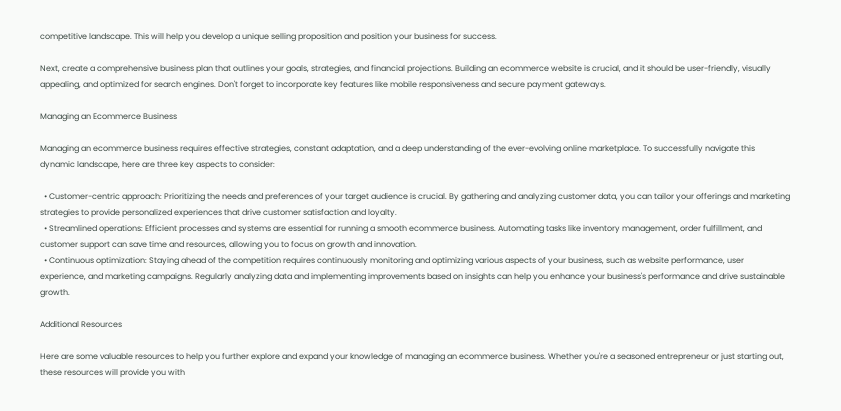competitive landscape. This will help you develop a unique selling proposition and position your business for success.

Next, create a comprehensive business plan that outlines your goals, strategies, and financial projections. Building an ecommerce website is crucial, and it should be user-friendly, visually appealing, and optimized for search engines. Don't forget to incorporate key features like mobile responsiveness and secure payment gateways.

Managing an Ecommerce Business

Managing an ecommerce business requires effective strategies, constant adaptation, and a deep understanding of the ever-evolving online marketplace. To successfully navigate this dynamic landscape, here are three key aspects to consider:

  • Customer-centric approach: Prioritizing the needs and preferences of your target audience is crucial. By gathering and analyzing customer data, you can tailor your offerings and marketing strategies to provide personalized experiences that drive customer satisfaction and loyalty.
  • Streamlined operations: Efficient processes and systems are essential for running a smooth ecommerce business. Automating tasks like inventory management, order fulfillment, and customer support can save time and resources, allowing you to focus on growth and innovation.
  • Continuous optimization: Staying ahead of the competition requires continuously monitoring and optimizing various aspects of your business, such as website performance, user experience, and marketing campaigns. Regularly analyzing data and implementing improvements based on insights can help you enhance your business's performance and drive sustainable growth.

Additional Resources

Here are some valuable resources to help you further explore and expand your knowledge of managing an ecommerce business. Whether you're a seasoned entrepreneur or just starting out, these resources will provide you with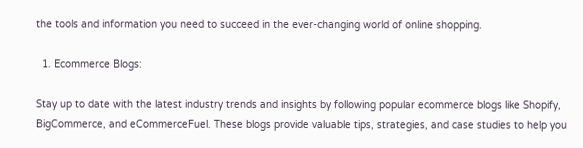the tools and information you need to succeed in the ever-changing world of online shopping.

  1. Ecommerce Blogs:

Stay up to date with the latest industry trends and insights by following popular ecommerce blogs like Shopify, BigCommerce, and eCommerceFuel. These blogs provide valuable tips, strategies, and case studies to help you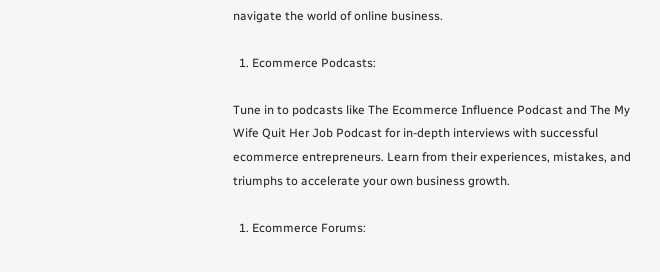navigate the world of online business.

  1. Ecommerce Podcasts:

Tune in to podcasts like The Ecommerce Influence Podcast and The My Wife Quit Her Job Podcast for in-depth interviews with successful ecommerce entrepreneurs. Learn from their experiences, mistakes, and triumphs to accelerate your own business growth.

  1. Ecommerce Forums: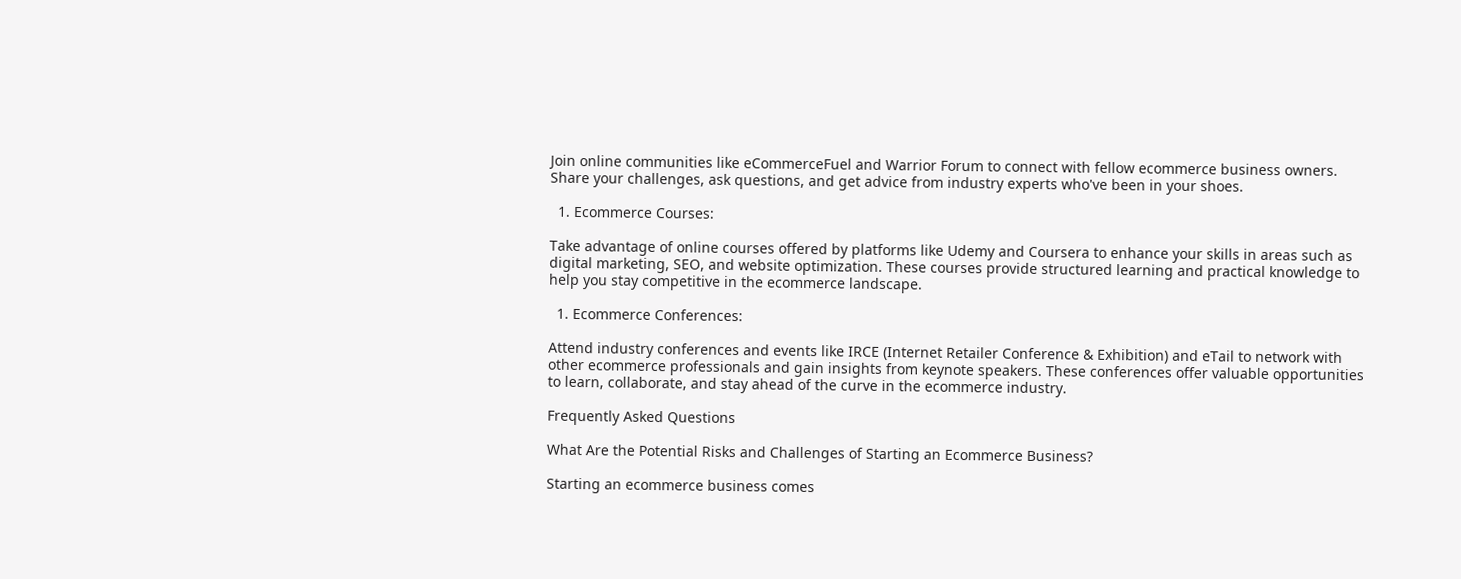Join online communities like eCommerceFuel and Warrior Forum to connect with fellow ecommerce business owners. Share your challenges, ask questions, and get advice from industry experts who've been in your shoes.

  1. Ecommerce Courses:

Take advantage of online courses offered by platforms like Udemy and Coursera to enhance your skills in areas such as digital marketing, SEO, and website optimization. These courses provide structured learning and practical knowledge to help you stay competitive in the ecommerce landscape.

  1. Ecommerce Conferences:

Attend industry conferences and events like IRCE (Internet Retailer Conference & Exhibition) and eTail to network with other ecommerce professionals and gain insights from keynote speakers. These conferences offer valuable opportunities to learn, collaborate, and stay ahead of the curve in the ecommerce industry.

Frequently Asked Questions

What Are the Potential Risks and Challenges of Starting an Ecommerce Business?

Starting an ecommerce business comes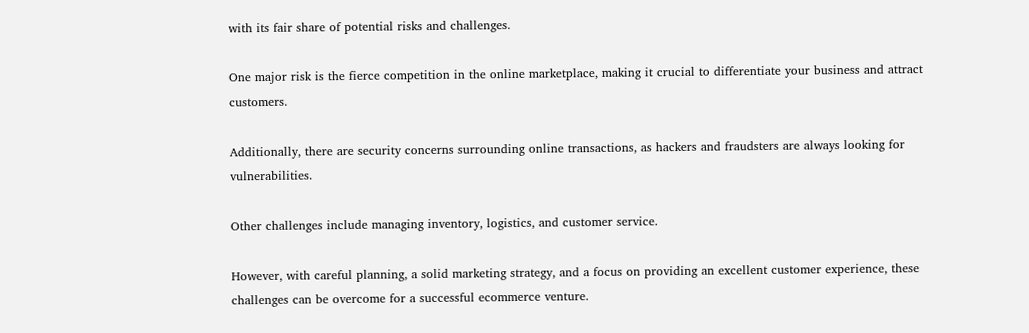with its fair share of potential risks and challenges.

One major risk is the fierce competition in the online marketplace, making it crucial to differentiate your business and attract customers.

Additionally, there are security concerns surrounding online transactions, as hackers and fraudsters are always looking for vulnerabilities.

Other challenges include managing inventory, logistics, and customer service.

However, with careful planning, a solid marketing strategy, and a focus on providing an excellent customer experience, these challenges can be overcome for a successful ecommerce venture.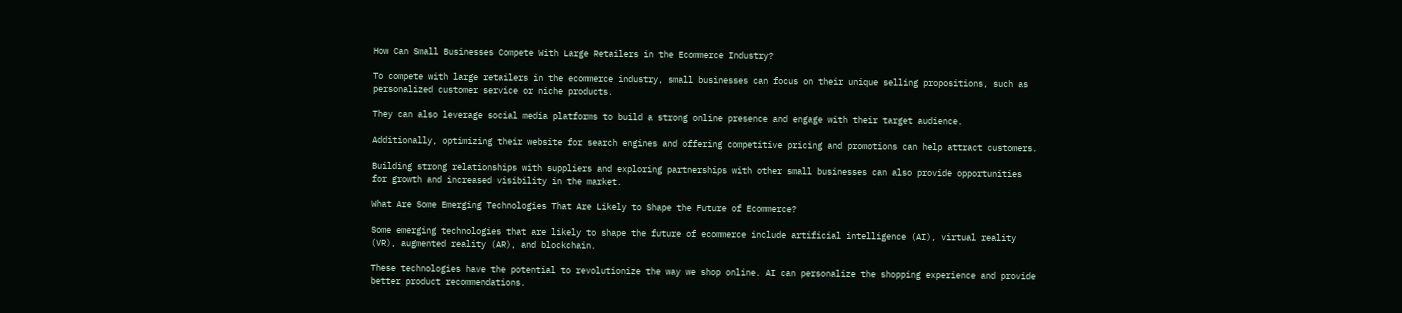How Can Small Businesses Compete With Large Retailers in the Ecommerce Industry?

To compete with large retailers in the ecommerce industry, small businesses can focus on their unique selling propositions, such as personalized customer service or niche products.

They can also leverage social media platforms to build a strong online presence and engage with their target audience.

Additionally, optimizing their website for search engines and offering competitive pricing and promotions can help attract customers.

Building strong relationships with suppliers and exploring partnerships with other small businesses can also provide opportunities for growth and increased visibility in the market.

What Are Some Emerging Technologies That Are Likely to Shape the Future of Ecommerce?

Some emerging technologies that are likely to shape the future of ecommerce include artificial intelligence (AI), virtual reality (VR), augmented reality (AR), and blockchain.

These technologies have the potential to revolutionize the way we shop online. AI can personalize the shopping experience and provide better product recommendations.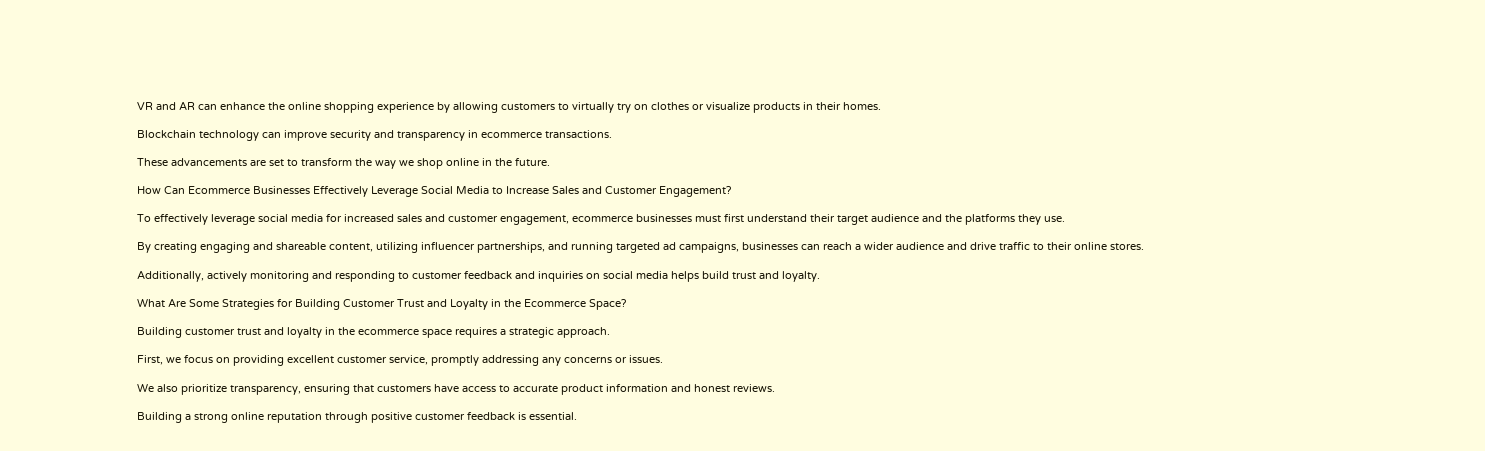VR and AR can enhance the online shopping experience by allowing customers to virtually try on clothes or visualize products in their homes.

Blockchain technology can improve security and transparency in ecommerce transactions.

These advancements are set to transform the way we shop online in the future.

How Can Ecommerce Businesses Effectively Leverage Social Media to Increase Sales and Customer Engagement?

To effectively leverage social media for increased sales and customer engagement, ecommerce businesses must first understand their target audience and the platforms they use.

By creating engaging and shareable content, utilizing influencer partnerships, and running targeted ad campaigns, businesses can reach a wider audience and drive traffic to their online stores.

Additionally, actively monitoring and responding to customer feedback and inquiries on social media helps build trust and loyalty.

What Are Some Strategies for Building Customer Trust and Loyalty in the Ecommerce Space?

Building customer trust and loyalty in the ecommerce space requires a strategic approach.

First, we focus on providing excellent customer service, promptly addressing any concerns or issues.

We also prioritize transparency, ensuring that customers have access to accurate product information and honest reviews.

Building a strong online reputation through positive customer feedback is essential.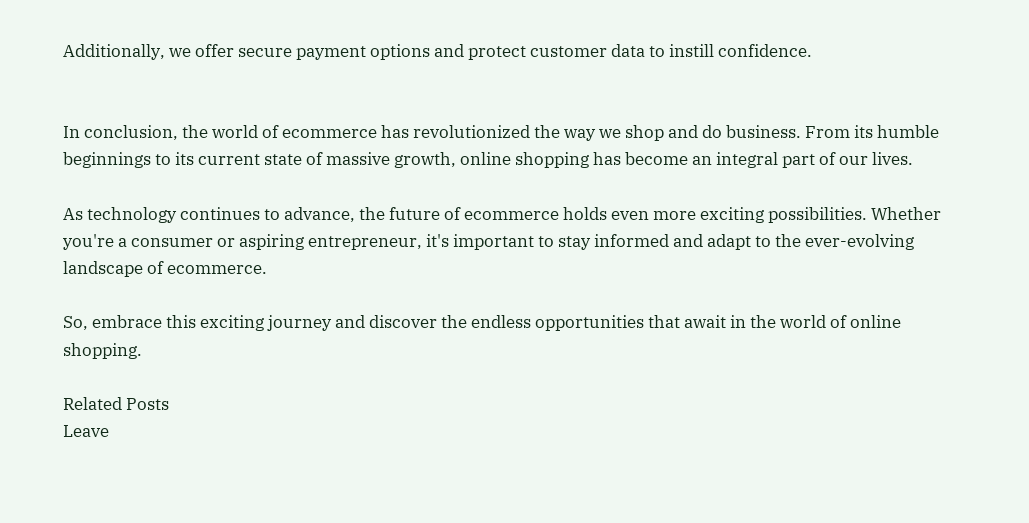Additionally, we offer secure payment options and protect customer data to instill confidence.


In conclusion, the world of ecommerce has revolutionized the way we shop and do business. From its humble beginnings to its current state of massive growth, online shopping has become an integral part of our lives.

As technology continues to advance, the future of ecommerce holds even more exciting possibilities. Whether you're a consumer or aspiring entrepreneur, it's important to stay informed and adapt to the ever-evolving landscape of ecommerce.

So, embrace this exciting journey and discover the endless opportunities that await in the world of online shopping.

Related Posts
Leave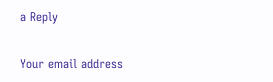a Reply

Your email address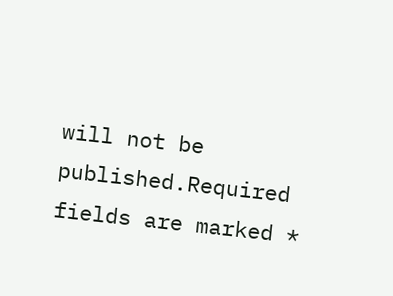will not be published.Required fields are marked *